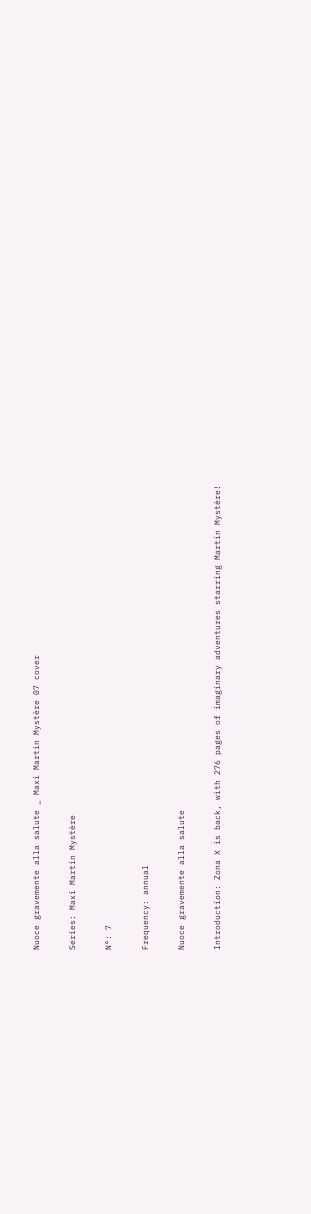Nuoce gravemente alla salute _ Maxi Martin Mystère 07 cover

Series: Maxi Martin Mystère

N°: 7

Frequency: annual

Nuoce gravemente alla salute

Introduction: Zona X is back, with 276 pages of imaginary adventures starring Martin Mystère!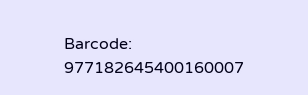Barcode: 977182645400160007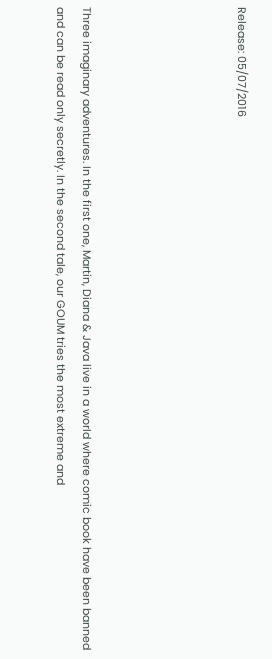Release: 05/07/2016





Three imaginary adventures. In the first one, Martin, Diana & Java live in a world where comic book have been banned and can be read only secretly. In the second tale, our GOUM tries the most extreme and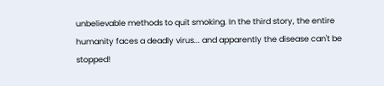unbelievable methods to quit smoking. In the third story, the entire humanity faces a deadly virus... and apparently the disease can't be stopped!